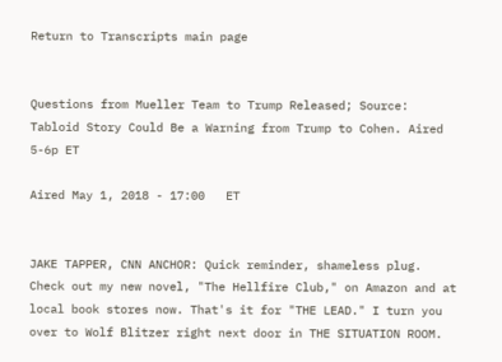Return to Transcripts main page


Questions from Mueller Team to Trump Released; Source: Tabloid Story Could Be a Warning from Trump to Cohen. Aired 5-6p ET

Aired May 1, 2018 - 17:00   ET


JAKE TAPPER, CNN ANCHOR: Quick reminder, shameless plug. Check out my new novel, "The Hellfire Club," on Amazon and at local book stores now. That's it for "THE LEAD." I turn you over to Wolf Blitzer right next door in THE SITUATION ROOM.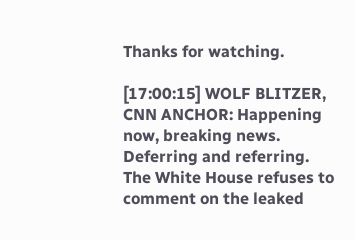Thanks for watching.

[17:00:15] WOLF BLITZER, CNN ANCHOR: Happening now, breaking news. Deferring and referring. The White House refuses to comment on the leaked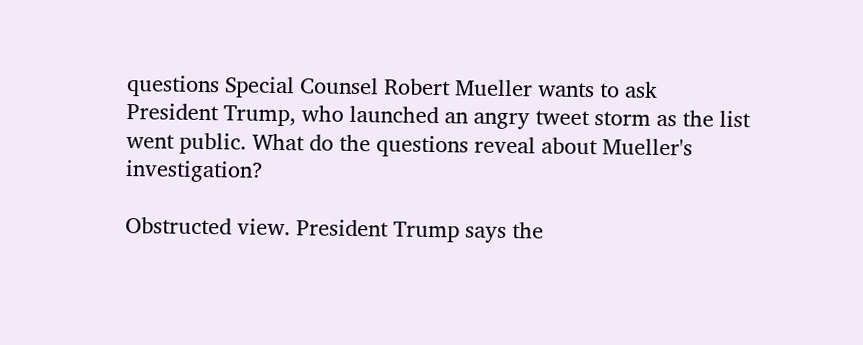questions Special Counsel Robert Mueller wants to ask President Trump, who launched an angry tweet storm as the list went public. What do the questions reveal about Mueller's investigation?

Obstructed view. President Trump says the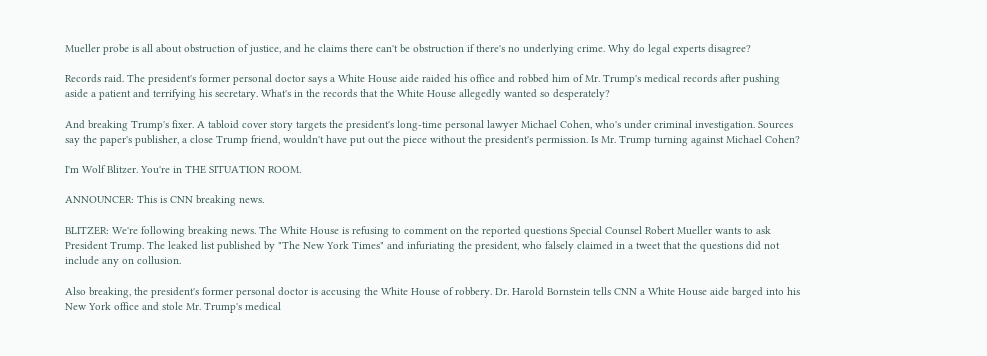Mueller probe is all about obstruction of justice, and he claims there can't be obstruction if there's no underlying crime. Why do legal experts disagree?

Records raid. The president's former personal doctor says a White House aide raided his office and robbed him of Mr. Trump's medical records after pushing aside a patient and terrifying his secretary. What's in the records that the White House allegedly wanted so desperately?

And breaking Trump's fixer. A tabloid cover story targets the president's long-time personal lawyer Michael Cohen, who's under criminal investigation. Sources say the paper's publisher, a close Trump friend, wouldn't have put out the piece without the president's permission. Is Mr. Trump turning against Michael Cohen?

I'm Wolf Blitzer. You're in THE SITUATION ROOM.

ANNOUNCER: This is CNN breaking news.

BLITZER: We're following breaking news. The White House is refusing to comment on the reported questions Special Counsel Robert Mueller wants to ask President Trump. The leaked list published by "The New York Times" and infuriating the president, who falsely claimed in a tweet that the questions did not include any on collusion.

Also breaking, the president's former personal doctor is accusing the White House of robbery. Dr. Harold Bornstein tells CNN a White House aide barged into his New York office and stole Mr. Trump's medical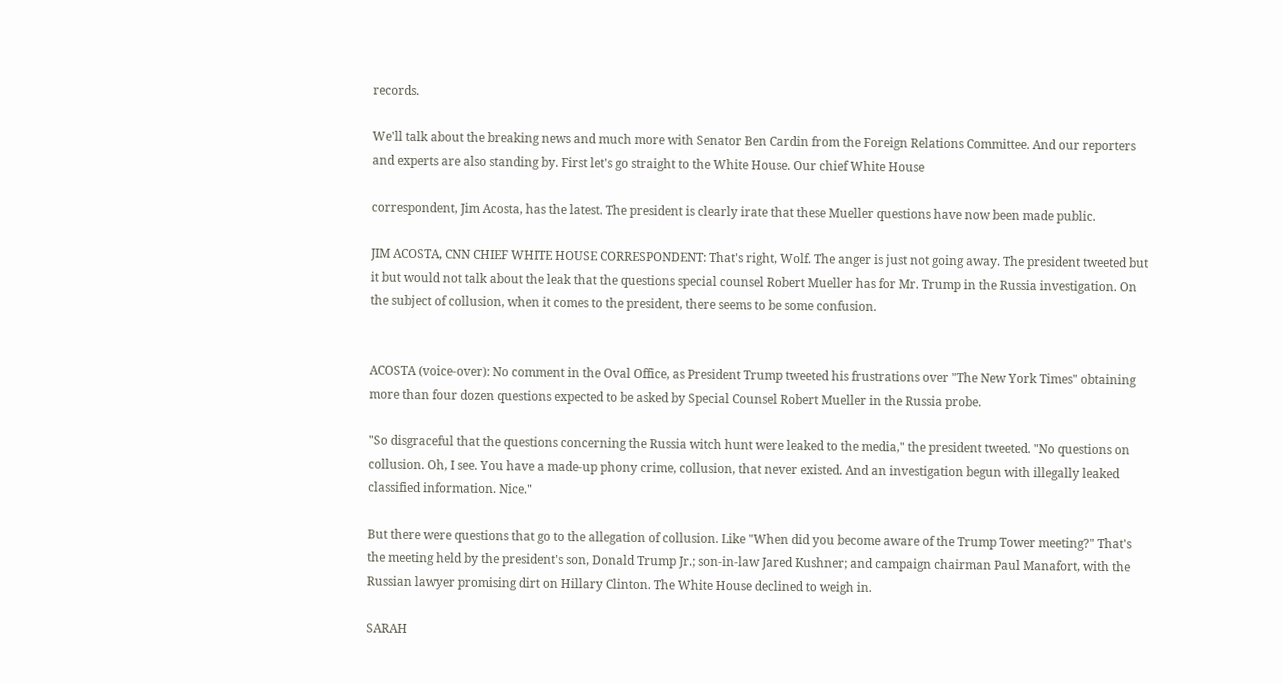records.

We'll talk about the breaking news and much more with Senator Ben Cardin from the Foreign Relations Committee. And our reporters and experts are also standing by. First let's go straight to the White House. Our chief White House

correspondent, Jim Acosta, has the latest. The president is clearly irate that these Mueller questions have now been made public.

JIM ACOSTA, CNN CHIEF WHITE HOUSE CORRESPONDENT: That's right, Wolf. The anger is just not going away. The president tweeted but it but would not talk about the leak that the questions special counsel Robert Mueller has for Mr. Trump in the Russia investigation. On the subject of collusion, when it comes to the president, there seems to be some confusion.


ACOSTA (voice-over): No comment in the Oval Office, as President Trump tweeted his frustrations over "The New York Times" obtaining more than four dozen questions expected to be asked by Special Counsel Robert Mueller in the Russia probe.

"So disgraceful that the questions concerning the Russia witch hunt were leaked to the media," the president tweeted. "No questions on collusion. Oh, I see. You have a made-up phony crime, collusion, that never existed. And an investigation begun with illegally leaked classified information. Nice."

But there were questions that go to the allegation of collusion. Like "When did you become aware of the Trump Tower meeting?" That's the meeting held by the president's son, Donald Trump Jr.; son-in-law Jared Kushner; and campaign chairman Paul Manafort, with the Russian lawyer promising dirt on Hillary Clinton. The White House declined to weigh in.

SARAH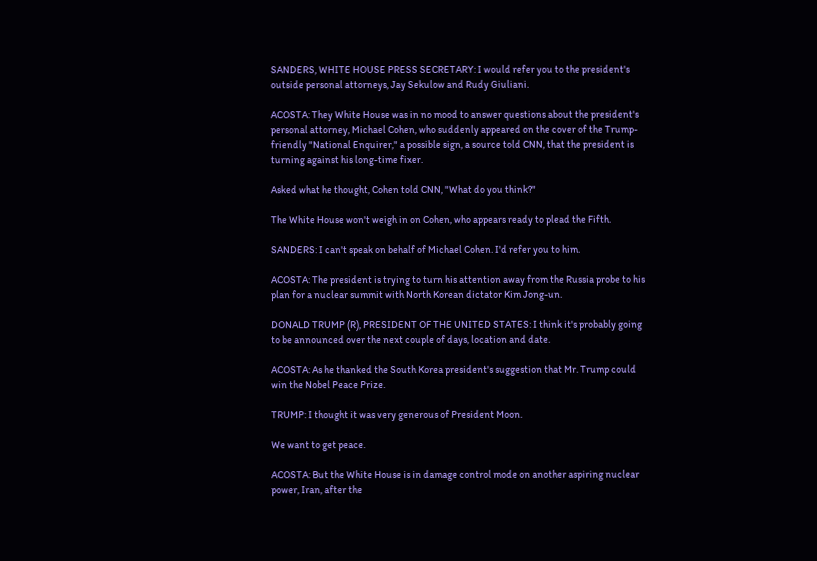SANDERS, WHITE HOUSE PRESS SECRETARY: I would refer you to the president's outside personal attorneys, Jay Sekulow and Rudy Giuliani.

ACOSTA: They White House was in no mood to answer questions about the president's personal attorney, Michael Cohen, who suddenly appeared on the cover of the Trump-friendly "National Enquirer," a possible sign, a source told CNN, that the president is turning against his long-time fixer.

Asked what he thought, Cohen told CNN, "What do you think?"

The White House won't weigh in on Cohen, who appears ready to plead the Fifth.

SANDERS: I can't speak on behalf of Michael Cohen. I'd refer you to him.

ACOSTA: The president is trying to turn his attention away from the Russia probe to his plan for a nuclear summit with North Korean dictator Kim Jong-un.

DONALD TRUMP (R), PRESIDENT OF THE UNITED STATES: I think it's probably going to be announced over the next couple of days, location and date.

ACOSTA: As he thanked the South Korea president's suggestion that Mr. Trump could win the Nobel Peace Prize.

TRUMP: I thought it was very generous of President Moon.

We want to get peace.

ACOSTA: But the White House is in damage control mode on another aspiring nuclear power, Iran, after the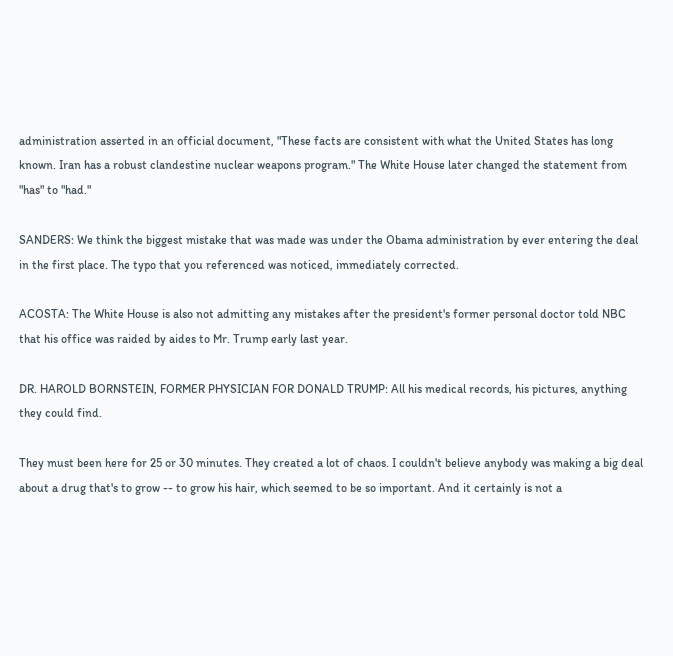administration asserted in an official document, "These facts are consistent with what the United States has long known. Iran has a robust clandestine nuclear weapons program." The White House later changed the statement from "has" to "had."

SANDERS: We think the biggest mistake that was made was under the Obama administration by ever entering the deal in the first place. The typo that you referenced was noticed, immediately corrected.

ACOSTA: The White House is also not admitting any mistakes after the president's former personal doctor told NBC that his office was raided by aides to Mr. Trump early last year.

DR. HAROLD BORNSTEIN, FORMER PHYSICIAN FOR DONALD TRUMP: All his medical records, his pictures, anything they could find.

They must been here for 25 or 30 minutes. They created a lot of chaos. I couldn't believe anybody was making a big deal about a drug that's to grow -- to grow his hair, which seemed to be so important. And it certainly is not a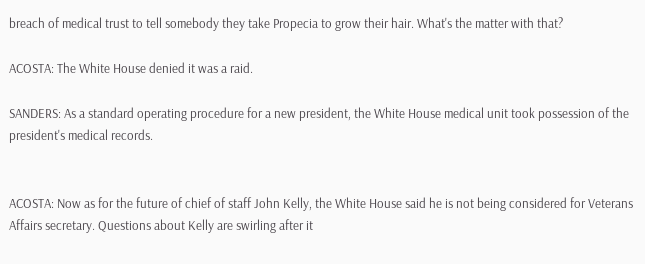breach of medical trust to tell somebody they take Propecia to grow their hair. What's the matter with that?

ACOSTA: The White House denied it was a raid.

SANDERS: As a standard operating procedure for a new president, the White House medical unit took possession of the president's medical records.


ACOSTA: Now as for the future of chief of staff John Kelly, the White House said he is not being considered for Veterans Affairs secretary. Questions about Kelly are swirling after it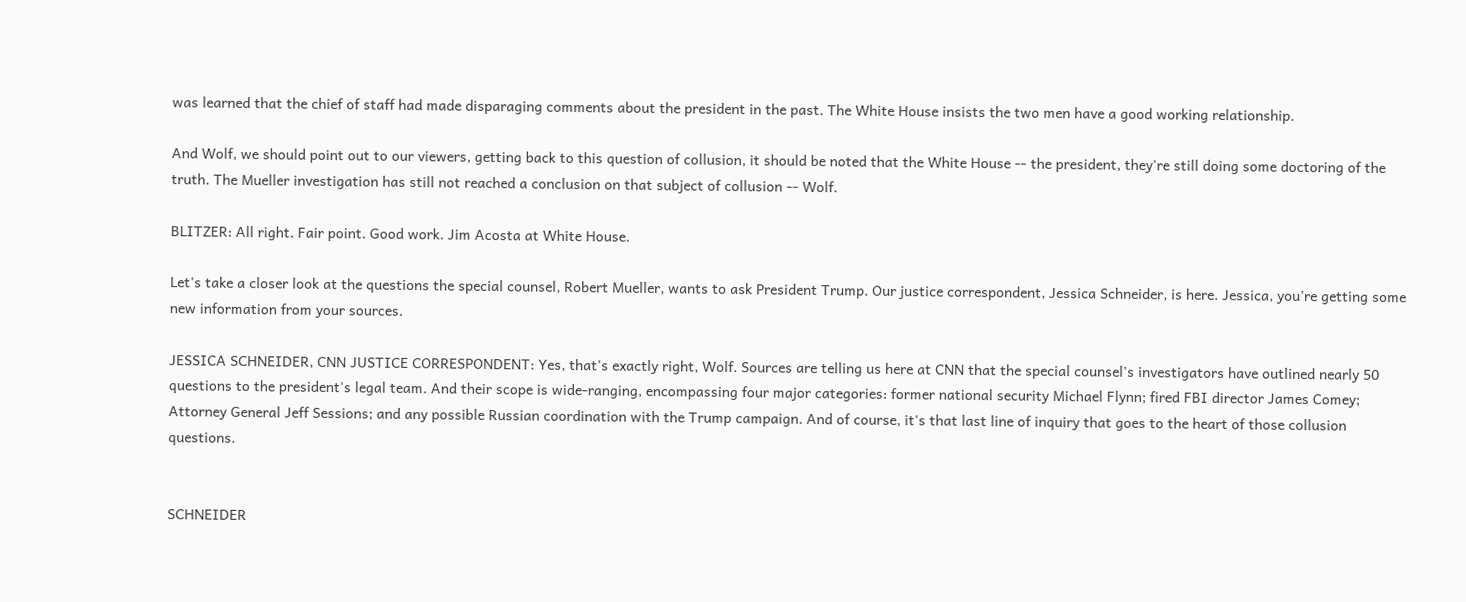was learned that the chief of staff had made disparaging comments about the president in the past. The White House insists the two men have a good working relationship.

And Wolf, we should point out to our viewers, getting back to this question of collusion, it should be noted that the White House -- the president, they're still doing some doctoring of the truth. The Mueller investigation has still not reached a conclusion on that subject of collusion -- Wolf.

BLITZER: All right. Fair point. Good work. Jim Acosta at White House.

Let's take a closer look at the questions the special counsel, Robert Mueller, wants to ask President Trump. Our justice correspondent, Jessica Schneider, is here. Jessica, you're getting some new information from your sources.

JESSICA SCHNEIDER, CNN JUSTICE CORRESPONDENT: Yes, that's exactly right, Wolf. Sources are telling us here at CNN that the special counsel's investigators have outlined nearly 50 questions to the president's legal team. And their scope is wide-ranging, encompassing four major categories: former national security Michael Flynn; fired FBI director James Comey; Attorney General Jeff Sessions; and any possible Russian coordination with the Trump campaign. And of course, it's that last line of inquiry that goes to the heart of those collusion questions.


SCHNEIDER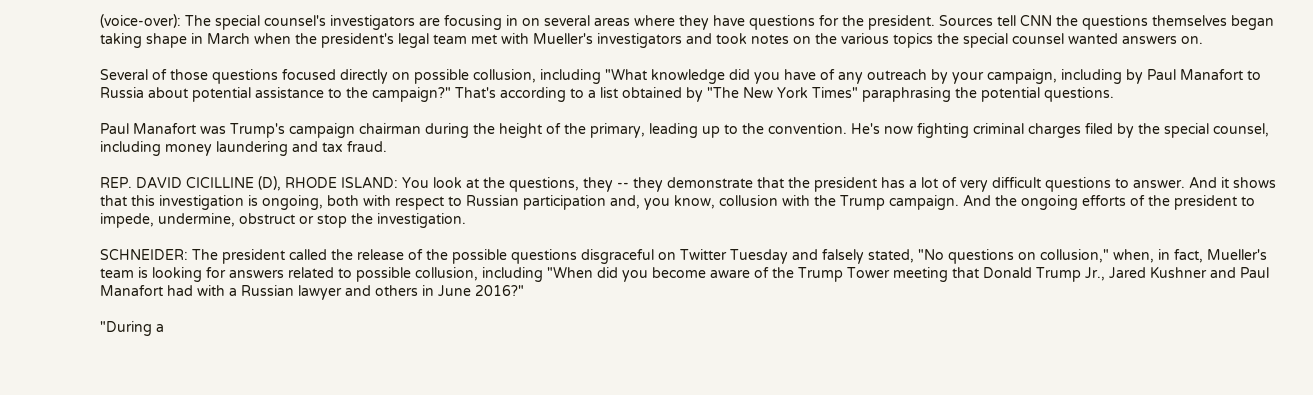(voice-over): The special counsel's investigators are focusing in on several areas where they have questions for the president. Sources tell CNN the questions themselves began taking shape in March when the president's legal team met with Mueller's investigators and took notes on the various topics the special counsel wanted answers on.

Several of those questions focused directly on possible collusion, including "What knowledge did you have of any outreach by your campaign, including by Paul Manafort to Russia about potential assistance to the campaign?" That's according to a list obtained by "The New York Times" paraphrasing the potential questions.

Paul Manafort was Trump's campaign chairman during the height of the primary, leading up to the convention. He's now fighting criminal charges filed by the special counsel, including money laundering and tax fraud.

REP. DAVID CICILLINE (D), RHODE ISLAND: You look at the questions, they -- they demonstrate that the president has a lot of very difficult questions to answer. And it shows that this investigation is ongoing, both with respect to Russian participation and, you know, collusion with the Trump campaign. And the ongoing efforts of the president to impede, undermine, obstruct or stop the investigation.

SCHNEIDER: The president called the release of the possible questions disgraceful on Twitter Tuesday and falsely stated, "No questions on collusion," when, in fact, Mueller's team is looking for answers related to possible collusion, including "When did you become aware of the Trump Tower meeting that Donald Trump Jr., Jared Kushner and Paul Manafort had with a Russian lawyer and others in June 2016?"

"During a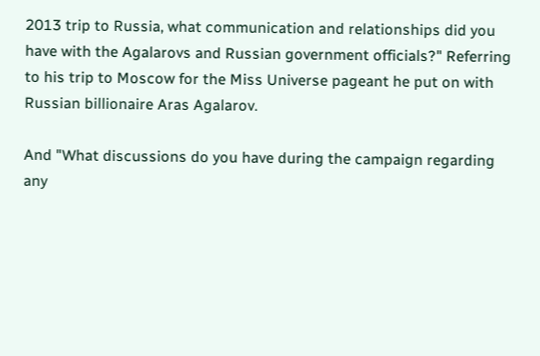2013 trip to Russia, what communication and relationships did you have with the Agalarovs and Russian government officials?" Referring to his trip to Moscow for the Miss Universe pageant he put on with Russian billionaire Aras Agalarov.

And "What discussions do you have during the campaign regarding any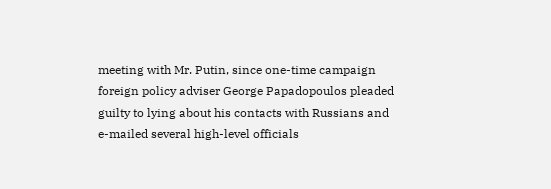meeting with Mr. Putin, since one-time campaign foreign policy adviser George Papadopoulos pleaded guilty to lying about his contacts with Russians and e-mailed several high-level officials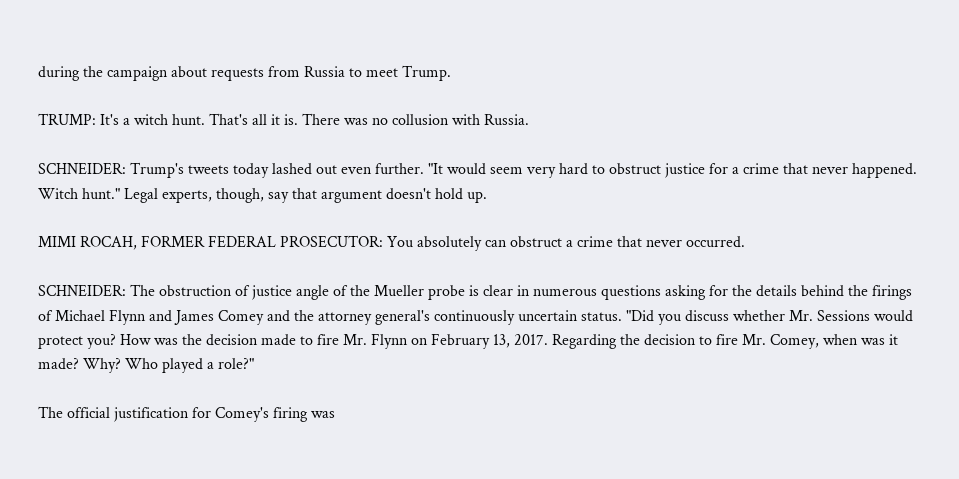during the campaign about requests from Russia to meet Trump.

TRUMP: It's a witch hunt. That's all it is. There was no collusion with Russia.

SCHNEIDER: Trump's tweets today lashed out even further. "It would seem very hard to obstruct justice for a crime that never happened. Witch hunt." Legal experts, though, say that argument doesn't hold up.

MIMI ROCAH, FORMER FEDERAL PROSECUTOR: You absolutely can obstruct a crime that never occurred.

SCHNEIDER: The obstruction of justice angle of the Mueller probe is clear in numerous questions asking for the details behind the firings of Michael Flynn and James Comey and the attorney general's continuously uncertain status. "Did you discuss whether Mr. Sessions would protect you? How was the decision made to fire Mr. Flynn on February 13, 2017. Regarding the decision to fire Mr. Comey, when was it made? Why? Who played a role?"

The official justification for Comey's firing was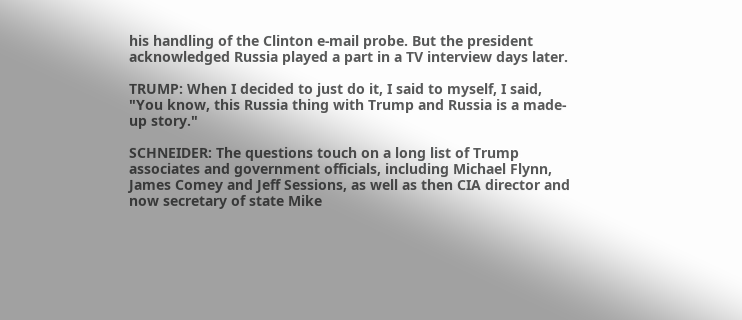his handling of the Clinton e-mail probe. But the president acknowledged Russia played a part in a TV interview days later.

TRUMP: When I decided to just do it, I said to myself, I said, "You know, this Russia thing with Trump and Russia is a made-up story."

SCHNEIDER: The questions touch on a long list of Trump associates and government officials, including Michael Flynn, James Comey and Jeff Sessions, as well as then CIA director and now secretary of state Mike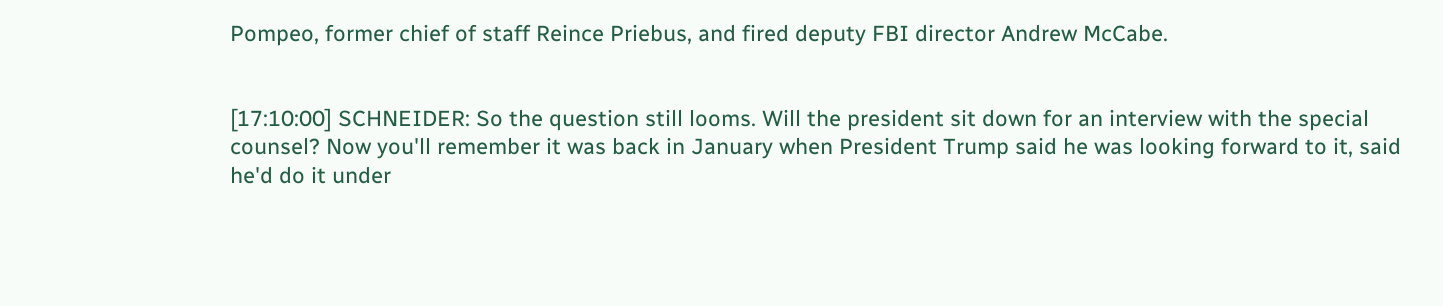Pompeo, former chief of staff Reince Priebus, and fired deputy FBI director Andrew McCabe.


[17:10:00] SCHNEIDER: So the question still looms. Will the president sit down for an interview with the special counsel? Now you'll remember it was back in January when President Trump said he was looking forward to it, said he'd do it under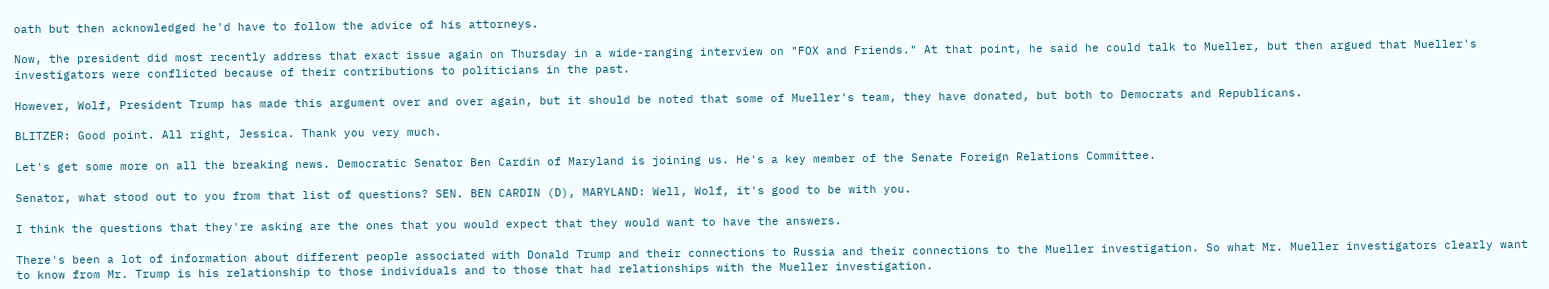oath but then acknowledged he'd have to follow the advice of his attorneys.

Now, the president did most recently address that exact issue again on Thursday in a wide-ranging interview on "FOX and Friends." At that point, he said he could talk to Mueller, but then argued that Mueller's investigators were conflicted because of their contributions to politicians in the past.

However, Wolf, President Trump has made this argument over and over again, but it should be noted that some of Mueller's team, they have donated, but both to Democrats and Republicans.

BLITZER: Good point. All right, Jessica. Thank you very much.

Let's get some more on all the breaking news. Democratic Senator Ben Cardin of Maryland is joining us. He's a key member of the Senate Foreign Relations Committee.

Senator, what stood out to you from that list of questions? SEN. BEN CARDIN (D), MARYLAND: Well, Wolf, it's good to be with you.

I think the questions that they're asking are the ones that you would expect that they would want to have the answers.

There's been a lot of information about different people associated with Donald Trump and their connections to Russia and their connections to the Mueller investigation. So what Mr. Mueller investigators clearly want to know from Mr. Trump is his relationship to those individuals and to those that had relationships with the Mueller investigation.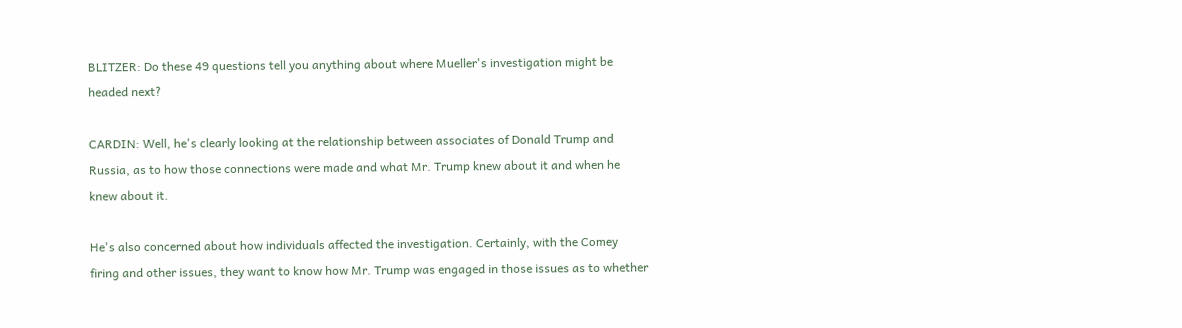BLITZER: Do these 49 questions tell you anything about where Mueller's investigation might be headed next?

CARDIN: Well, he's clearly looking at the relationship between associates of Donald Trump and Russia, as to how those connections were made and what Mr. Trump knew about it and when he knew about it.

He's also concerned about how individuals affected the investigation. Certainly, with the Comey firing and other issues, they want to know how Mr. Trump was engaged in those issues as to whether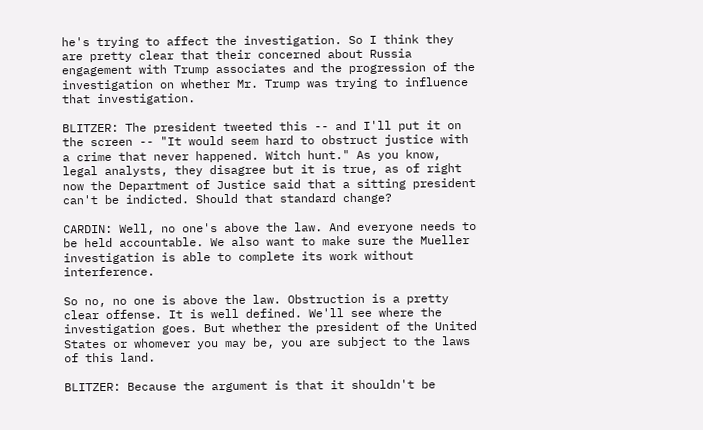he's trying to affect the investigation. So I think they are pretty clear that their concerned about Russia engagement with Trump associates and the progression of the investigation on whether Mr. Trump was trying to influence that investigation.

BLITZER: The president tweeted this -- and I'll put it on the screen -- "It would seem hard to obstruct justice with a crime that never happened. Witch hunt." As you know, legal analysts, they disagree but it is true, as of right now the Department of Justice said that a sitting president can't be indicted. Should that standard change?

CARDIN: Well, no one's above the law. And everyone needs to be held accountable. We also want to make sure the Mueller investigation is able to complete its work without interference.

So no, no one is above the law. Obstruction is a pretty clear offense. It is well defined. We'll see where the investigation goes. But whether the president of the United States or whomever you may be, you are subject to the laws of this land.

BLITZER: Because the argument is that it shouldn't be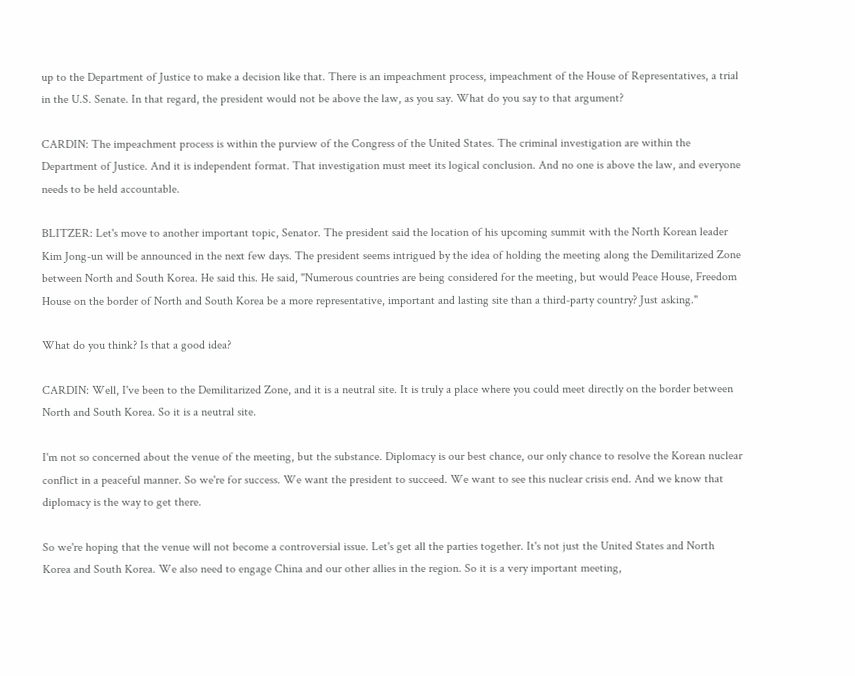up to the Department of Justice to make a decision like that. There is an impeachment process, impeachment of the House of Representatives, a trial in the U.S. Senate. In that regard, the president would not be above the law, as you say. What do you say to that argument?

CARDIN: The impeachment process is within the purview of the Congress of the United States. The criminal investigation are within the Department of Justice. And it is independent format. That investigation must meet its logical conclusion. And no one is above the law, and everyone needs to be held accountable.

BLITZER: Let's move to another important topic, Senator. The president said the location of his upcoming summit with the North Korean leader Kim Jong-un will be announced in the next few days. The president seems intrigued by the idea of holding the meeting along the Demilitarized Zone between North and South Korea. He said this. He said, "Numerous countries are being considered for the meeting, but would Peace House, Freedom House on the border of North and South Korea be a more representative, important and lasting site than a third-party country? Just asking."

What do you think? Is that a good idea?

CARDIN: Well, I've been to the Demilitarized Zone, and it is a neutral site. It is truly a place where you could meet directly on the border between North and South Korea. So it is a neutral site.

I'm not so concerned about the venue of the meeting, but the substance. Diplomacy is our best chance, our only chance to resolve the Korean nuclear conflict in a peaceful manner. So we're for success. We want the president to succeed. We want to see this nuclear crisis end. And we know that diplomacy is the way to get there.

So we're hoping that the venue will not become a controversial issue. Let's get all the parties together. It's not just the United States and North Korea and South Korea. We also need to engage China and our other allies in the region. So it is a very important meeting,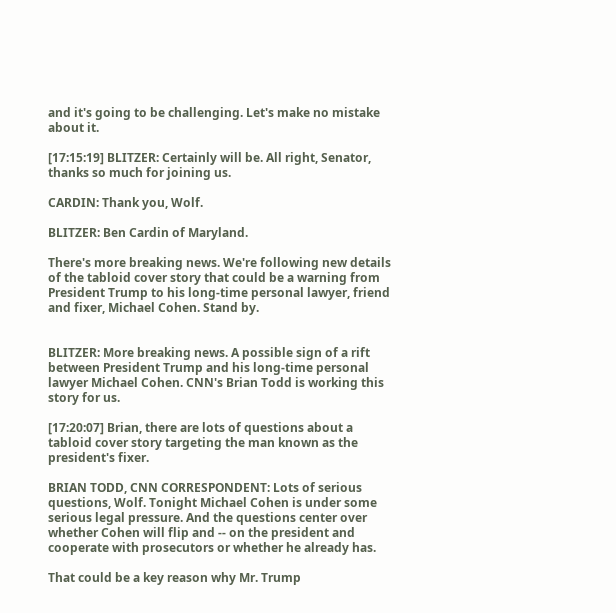and it's going to be challenging. Let's make no mistake about it.

[17:15:19] BLITZER: Certainly will be. All right, Senator, thanks so much for joining us.

CARDIN: Thank you, Wolf.

BLITZER: Ben Cardin of Maryland.

There's more breaking news. We're following new details of the tabloid cover story that could be a warning from President Trump to his long-time personal lawyer, friend and fixer, Michael Cohen. Stand by.


BLITZER: More breaking news. A possible sign of a rift between President Trump and his long-time personal lawyer Michael Cohen. CNN's Brian Todd is working this story for us.

[17:20:07] Brian, there are lots of questions about a tabloid cover story targeting the man known as the president's fixer.

BRIAN TODD, CNN CORRESPONDENT: Lots of serious questions, Wolf. Tonight Michael Cohen is under some serious legal pressure. And the questions center over whether Cohen will flip and -- on the president and cooperate with prosecutors or whether he already has.

That could be a key reason why Mr. Trump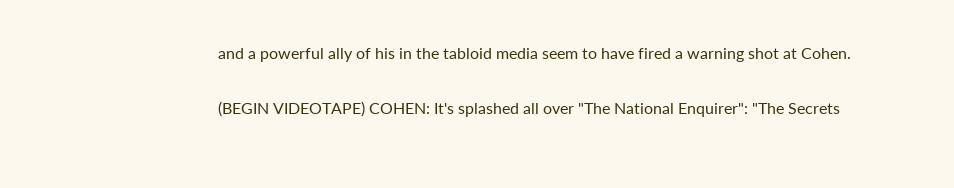and a powerful ally of his in the tabloid media seem to have fired a warning shot at Cohen.

(BEGIN VIDEOTAPE) COHEN: It's splashed all over "The National Enquirer": "The Secrets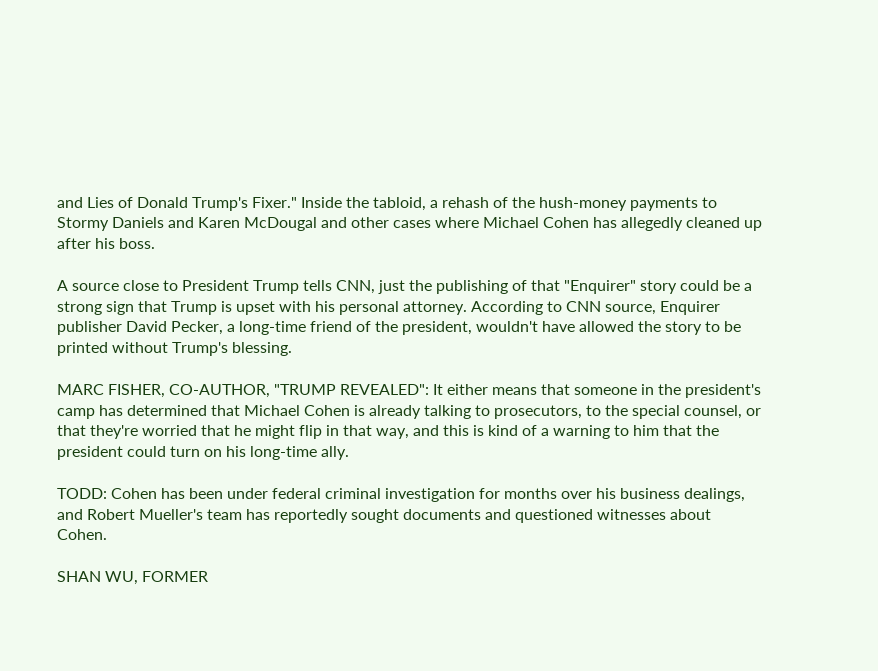and Lies of Donald Trump's Fixer." Inside the tabloid, a rehash of the hush-money payments to Stormy Daniels and Karen McDougal and other cases where Michael Cohen has allegedly cleaned up after his boss.

A source close to President Trump tells CNN, just the publishing of that "Enquirer" story could be a strong sign that Trump is upset with his personal attorney. According to CNN source, Enquirer publisher David Pecker, a long-time friend of the president, wouldn't have allowed the story to be printed without Trump's blessing.

MARC FISHER, CO-AUTHOR, "TRUMP REVEALED": It either means that someone in the president's camp has determined that Michael Cohen is already talking to prosecutors, to the special counsel, or that they're worried that he might flip in that way, and this is kind of a warning to him that the president could turn on his long-time ally.

TODD: Cohen has been under federal criminal investigation for months over his business dealings, and Robert Mueller's team has reportedly sought documents and questioned witnesses about Cohen.

SHAN WU, FORMER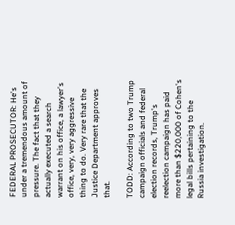FEDERAL PROSECUTOR: He's under a tremendous amount of pressure. The fact that they actually executed a search warrant on his office, a lawyer's office, very, very aggressive thing to do. Very rare that the Justice Department approves that.

TODD: According to two Trump campaign officials and federal election records, Trump's reelection campaign has paid more than $220,000 of Cohen's legal bills pertaining to the Russia investigation.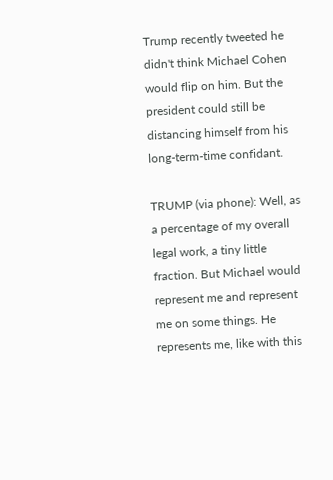Trump recently tweeted he didn't think Michael Cohen would flip on him. But the president could still be distancing himself from his long-term-time confidant.

TRUMP (via phone): Well, as a percentage of my overall legal work, a tiny little fraction. But Michael would represent me and represent me on some things. He represents me, like with this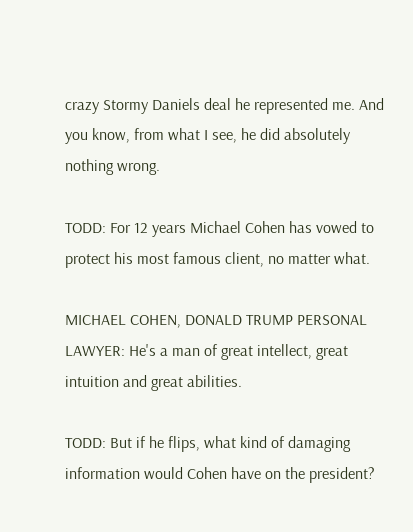crazy Stormy Daniels deal he represented me. And you know, from what I see, he did absolutely nothing wrong.

TODD: For 12 years Michael Cohen has vowed to protect his most famous client, no matter what.

MICHAEL COHEN, DONALD TRUMP PERSONAL LAWYER: He's a man of great intellect, great intuition and great abilities.

TODD: But if he flips, what kind of damaging information would Cohen have on the president?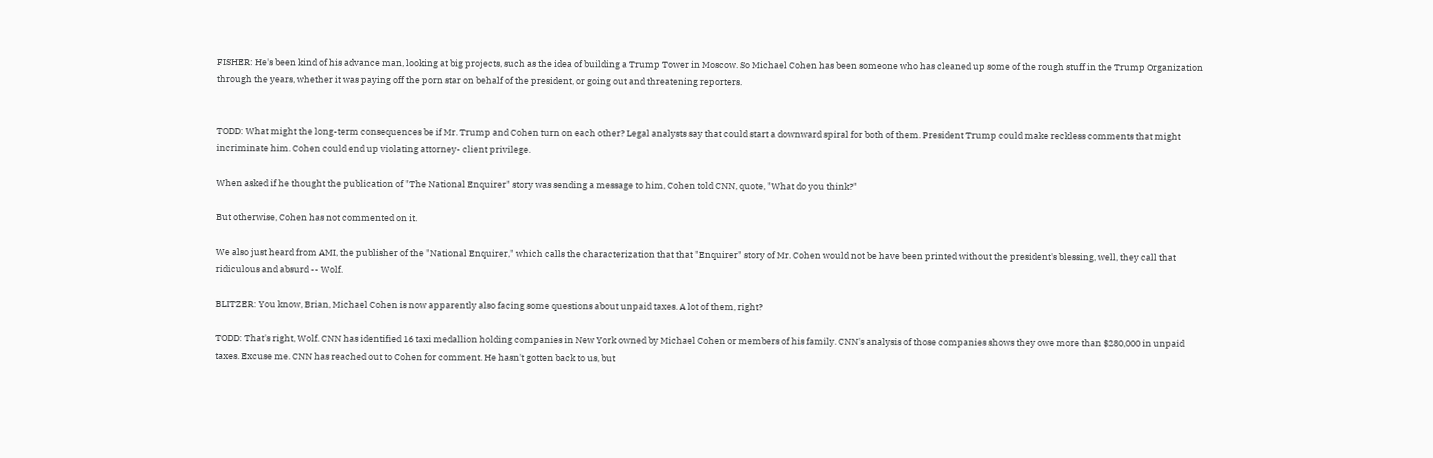FISHER: He's been kind of his advance man, looking at big projects, such as the idea of building a Trump Tower in Moscow. So Michael Cohen has been someone who has cleaned up some of the rough stuff in the Trump Organization through the years, whether it was paying off the porn star on behalf of the president, or going out and threatening reporters.


TODD: What might the long-term consequences be if Mr. Trump and Cohen turn on each other? Legal analysts say that could start a downward spiral for both of them. President Trump could make reckless comments that might incriminate him. Cohen could end up violating attorney- client privilege.

When asked if he thought the publication of "The National Enquirer" story was sending a message to him, Cohen told CNN, quote, "What do you think?"

But otherwise, Cohen has not commented on it.

We also just heard from AMI, the publisher of the "National Enquirer," which calls the characterization that that "Enquirer" story of Mr. Cohen would not be have been printed without the president's blessing, well, they call that ridiculous and absurd -- Wolf.

BLITZER: You know, Brian, Michael Cohen is now apparently also facing some questions about unpaid taxes. A lot of them, right?

TODD: That's right, Wolf. CNN has identified 16 taxi medallion holding companies in New York owned by Michael Cohen or members of his family. CNN's analysis of those companies shows they owe more than $280,000 in unpaid taxes. Excuse me. CNN has reached out to Cohen for comment. He hasn't gotten back to us, but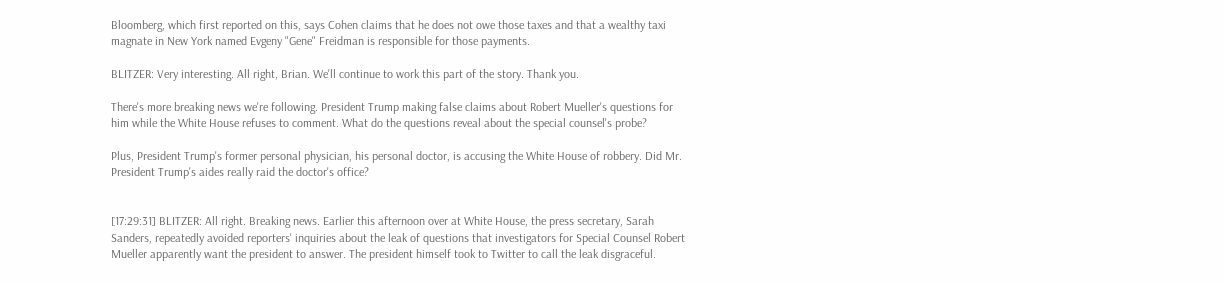Bloomberg, which first reported on this, says Cohen claims that he does not owe those taxes and that a wealthy taxi magnate in New York named Evgeny "Gene" Freidman is responsible for those payments.

BLITZER: Very interesting. All right, Brian. We'll continue to work this part of the story. Thank you.

There's more breaking news we're following. President Trump making false claims about Robert Mueller's questions for him while the White House refuses to comment. What do the questions reveal about the special counsel's probe?

Plus, President Trump's former personal physician, his personal doctor, is accusing the White House of robbery. Did Mr. President Trump's aides really raid the doctor's office?


[17:29:31] BLITZER: All right. Breaking news. Earlier this afternoon over at White House, the press secretary, Sarah Sanders, repeatedly avoided reporters' inquiries about the leak of questions that investigators for Special Counsel Robert Mueller apparently want the president to answer. The president himself took to Twitter to call the leak disgraceful.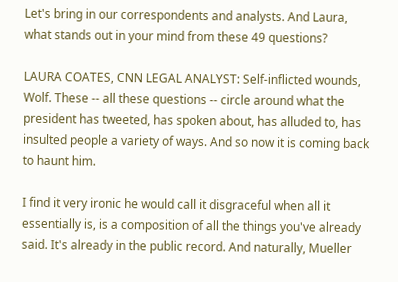Let's bring in our correspondents and analysts. And Laura, what stands out in your mind from these 49 questions?

LAURA COATES, CNN LEGAL ANALYST: Self-inflicted wounds, Wolf. These -- all these questions -- circle around what the president has tweeted, has spoken about, has alluded to, has insulted people a variety of ways. And so now it is coming back to haunt him.

I find it very ironic he would call it disgraceful when all it essentially is, is a composition of all the things you've already said. It's already in the public record. And naturally, Mueller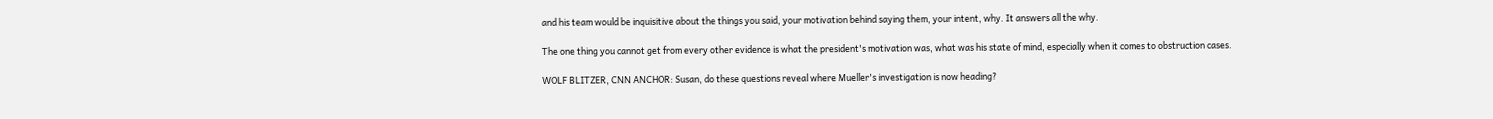and his team would be inquisitive about the things you said, your motivation behind saying them, your intent, why. It answers all the why.

The one thing you cannot get from every other evidence is what the president's motivation was, what was his state of mind, especially when it comes to obstruction cases.

WOLF BLITZER, CNN ANCHOR: Susan, do these questions reveal where Mueller's investigation is now heading?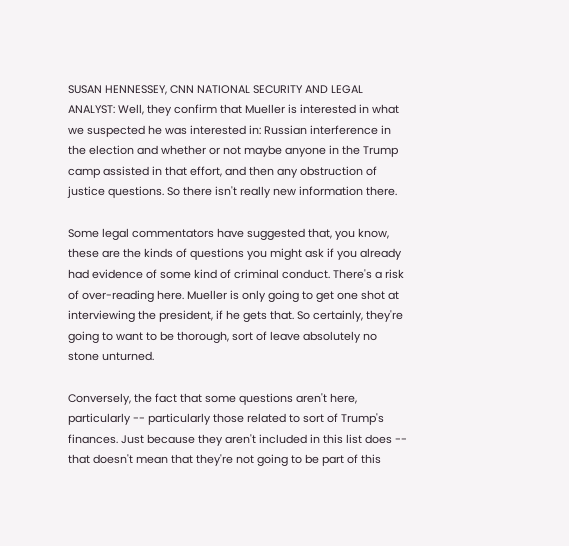SUSAN HENNESSEY, CNN NATIONAL SECURITY AND LEGAL ANALYST: Well, they confirm that Mueller is interested in what we suspected he was interested in: Russian interference in the election and whether or not maybe anyone in the Trump camp assisted in that effort, and then any obstruction of justice questions. So there isn't really new information there.

Some legal commentators have suggested that, you know, these are the kinds of questions you might ask if you already had evidence of some kind of criminal conduct. There's a risk of over-reading here. Mueller is only going to get one shot at interviewing the president, if he gets that. So certainly, they're going to want to be thorough, sort of leave absolutely no stone unturned.

Conversely, the fact that some questions aren't here, particularly -- particularly those related to sort of Trump's finances. Just because they aren't included in this list does -- that doesn't mean that they're not going to be part of this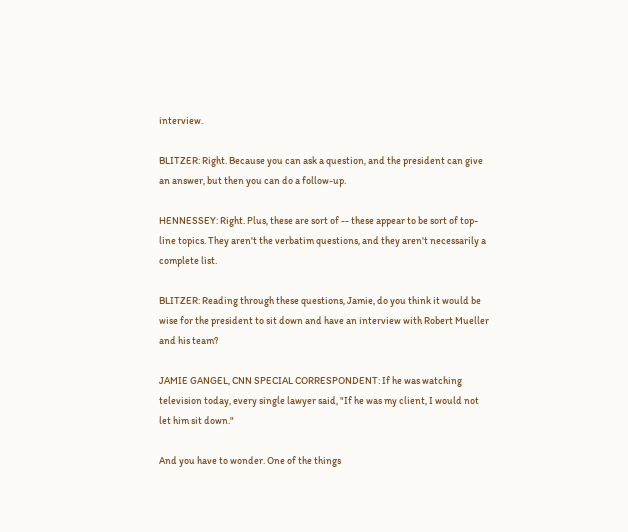interview.

BLITZER: Right. Because you can ask a question, and the president can give an answer, but then you can do a follow-up.

HENNESSEY: Right. Plus, these are sort of -- these appear to be sort of top-line topics. They aren't the verbatim questions, and they aren't necessarily a complete list.

BLITZER: Reading through these questions, Jamie, do you think it would be wise for the president to sit down and have an interview with Robert Mueller and his team?

JAMIE GANGEL, CNN SPECIAL CORRESPONDENT: If he was watching television today, every single lawyer said, "If he was my client, I would not let him sit down."

And you have to wonder. One of the things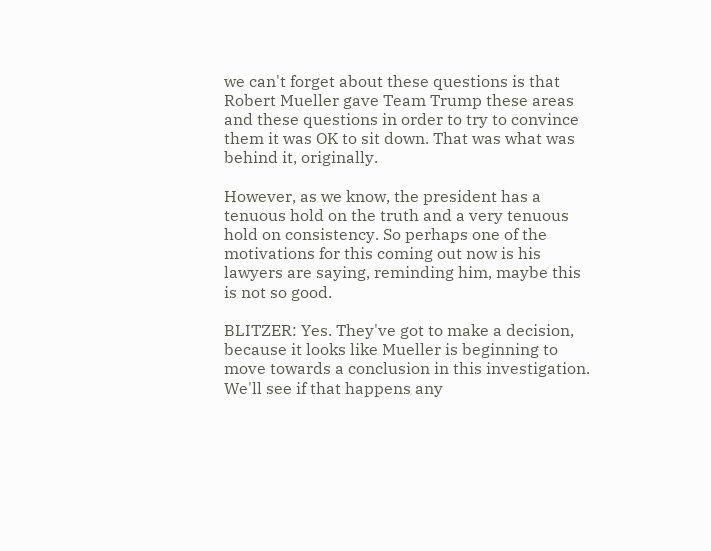we can't forget about these questions is that Robert Mueller gave Team Trump these areas and these questions in order to try to convince them it was OK to sit down. That was what was behind it, originally.

However, as we know, the president has a tenuous hold on the truth and a very tenuous hold on consistency. So perhaps one of the motivations for this coming out now is his lawyers are saying, reminding him, maybe this is not so good.

BLITZER: Yes. They've got to make a decision, because it looks like Mueller is beginning to move towards a conclusion in this investigation. We'll see if that happens any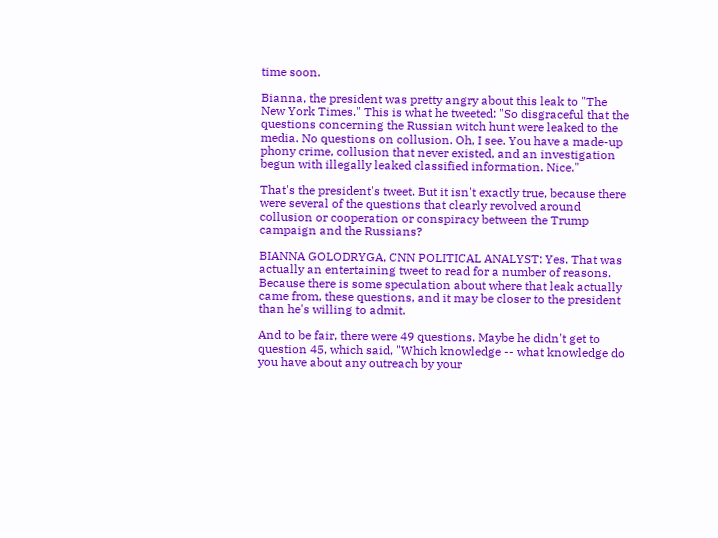time soon.

Bianna, the president was pretty angry about this leak to "The New York Times." This is what he tweeted: "So disgraceful that the questions concerning the Russian witch hunt were leaked to the media. No questions on collusion. Oh, I see. You have a made-up phony crime, collusion that never existed, and an investigation begun with illegally leaked classified information. Nice."

That's the president's tweet. But it isn't exactly true, because there were several of the questions that clearly revolved around collusion or cooperation or conspiracy between the Trump campaign and the Russians?

BIANNA GOLODRYGA, CNN POLITICAL ANALYST: Yes. That was actually an entertaining tweet to read for a number of reasons. Because there is some speculation about where that leak actually came from, these questions, and it may be closer to the president than he's willing to admit.

And to be fair, there were 49 questions. Maybe he didn't get to question 45, which said, "Which knowledge -- what knowledge do you have about any outreach by your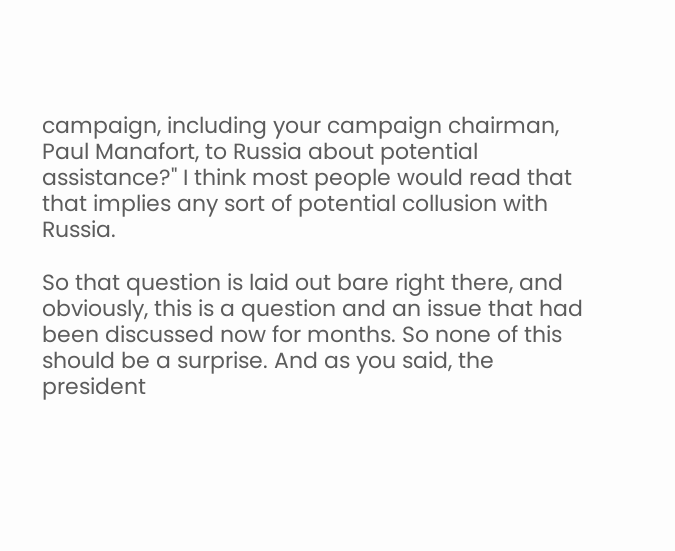campaign, including your campaign chairman, Paul Manafort, to Russia about potential assistance?" I think most people would read that that implies any sort of potential collusion with Russia.

So that question is laid out bare right there, and obviously, this is a question and an issue that had been discussed now for months. So none of this should be a surprise. And as you said, the president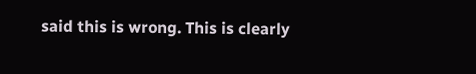said this is wrong. This is clearly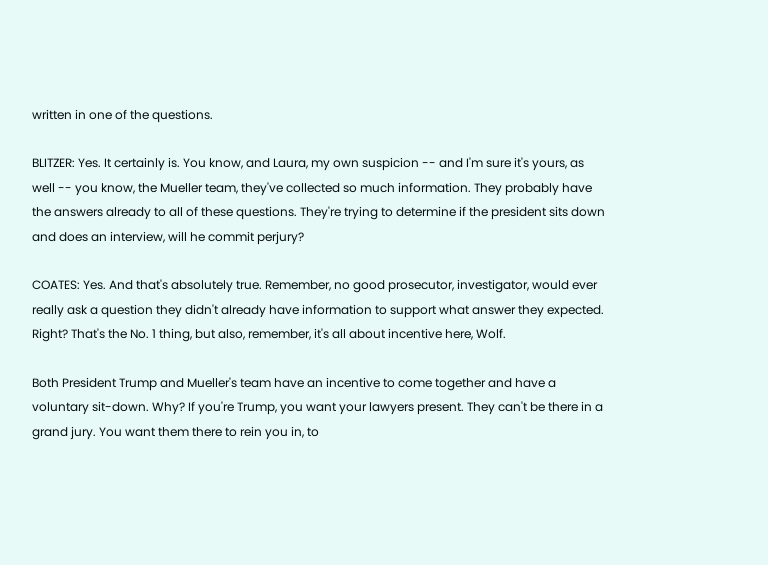written in one of the questions.

BLITZER: Yes. It certainly is. You know, and Laura, my own suspicion -- and I'm sure it's yours, as well -- you know, the Mueller team, they've collected so much information. They probably have the answers already to all of these questions. They're trying to determine if the president sits down and does an interview, will he commit perjury?

COATES: Yes. And that's absolutely true. Remember, no good prosecutor, investigator, would ever really ask a question they didn't already have information to support what answer they expected. Right? That's the No. 1 thing, but also, remember, it's all about incentive here, Wolf.

Both President Trump and Mueller's team have an incentive to come together and have a voluntary sit-down. Why? If you're Trump, you want your lawyers present. They can't be there in a grand jury. You want them there to rein you in, to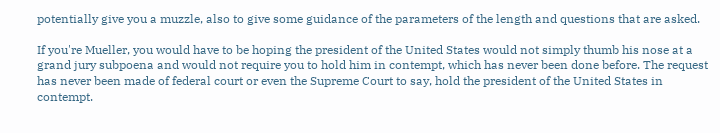potentially give you a muzzle, also to give some guidance of the parameters of the length and questions that are asked.

If you're Mueller, you would have to be hoping the president of the United States would not simply thumb his nose at a grand jury subpoena and would not require you to hold him in contempt, which has never been done before. The request has never been made of federal court or even the Supreme Court to say, hold the president of the United States in contempt.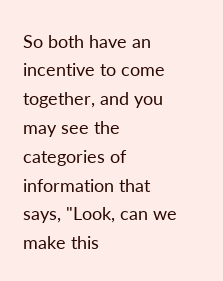So both have an incentive to come together, and you may see the categories of information that says, "Look, can we make this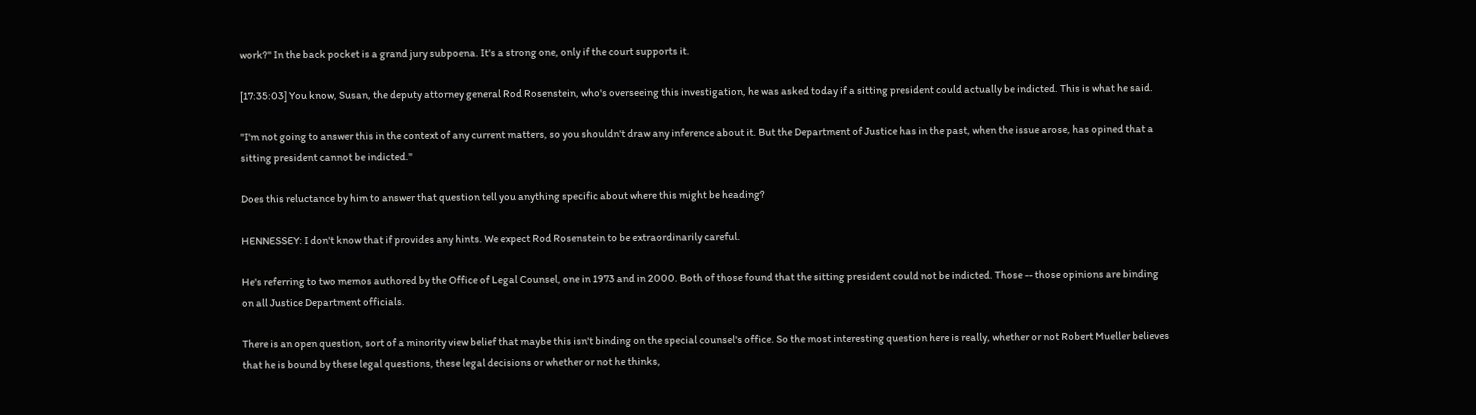work?" In the back pocket is a grand jury subpoena. It's a strong one, only if the court supports it.

[17:35:03] You know, Susan, the deputy attorney general Rod Rosenstein, who's overseeing this investigation, he was asked today if a sitting president could actually be indicted. This is what he said.

"I'm not going to answer this in the context of any current matters, so you shouldn't draw any inference about it. But the Department of Justice has in the past, when the issue arose, has opined that a sitting president cannot be indicted."

Does this reluctance by him to answer that question tell you anything specific about where this might be heading?

HENNESSEY: I don't know that if provides any hints. We expect Rod Rosenstein to be extraordinarily careful.

He's referring to two memos authored by the Office of Legal Counsel, one in 1973 and in 2000. Both of those found that the sitting president could not be indicted. Those -- those opinions are binding on all Justice Department officials.

There is an open question, sort of a minority view belief that maybe this isn't binding on the special counsel's office. So the most interesting question here is really, whether or not Robert Mueller believes that he is bound by these legal questions, these legal decisions or whether or not he thinks,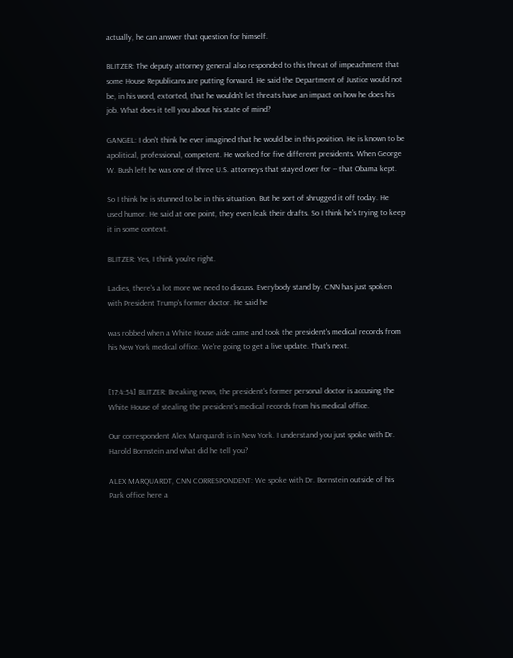actually, he can answer that question for himself.

BLITZER: The deputy attorney general also responded to this threat of impeachment that some House Republicans are putting forward. He said the Department of Justice would not be, in his word, extorted, that he wouldn't let threats have an impact on how he does his job. What does it tell you about his state of mind?

GANGEL: I don't think he ever imagined that he would be in this position. He is known to be apolitical, professional, competent. He worked for five different presidents. When George W. Bush left he was one of three U.S. attorneys that stayed over for -- that Obama kept.

So I think he is stunned to be in this situation. But he sort of shrugged it off today. He used humor. He said at one point, they even leak their drafts. So I think he's trying to keep it in some context.

BLITZER: Yes, I think you're right.

Ladies, there's a lot more we need to discuss. Everybody stand by. CNN has just spoken with President Trump's former doctor. He said he

was robbed when a White House aide came and took the president's medical records from his New York medical office. We're going to get a live update. That's next.


[17:4:54] BLITZER: Breaking news, the president's former personal doctor is accusing the White House of stealing the president's medical records from his medical office.

Our correspondent Alex Marquardt is in New York. I understand you just spoke with Dr. Harold Bornstein and what did he tell you?

ALEX MARQUARDT, CNN CORRESPONDENT: We spoke with Dr. Bornstein outside of his Park office here a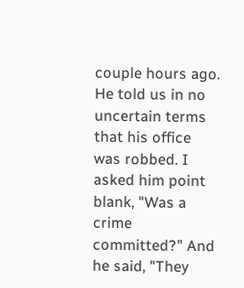couple hours ago. He told us in no uncertain terms that his office was robbed. I asked him point blank, "Was a crime committed?" And he said, "They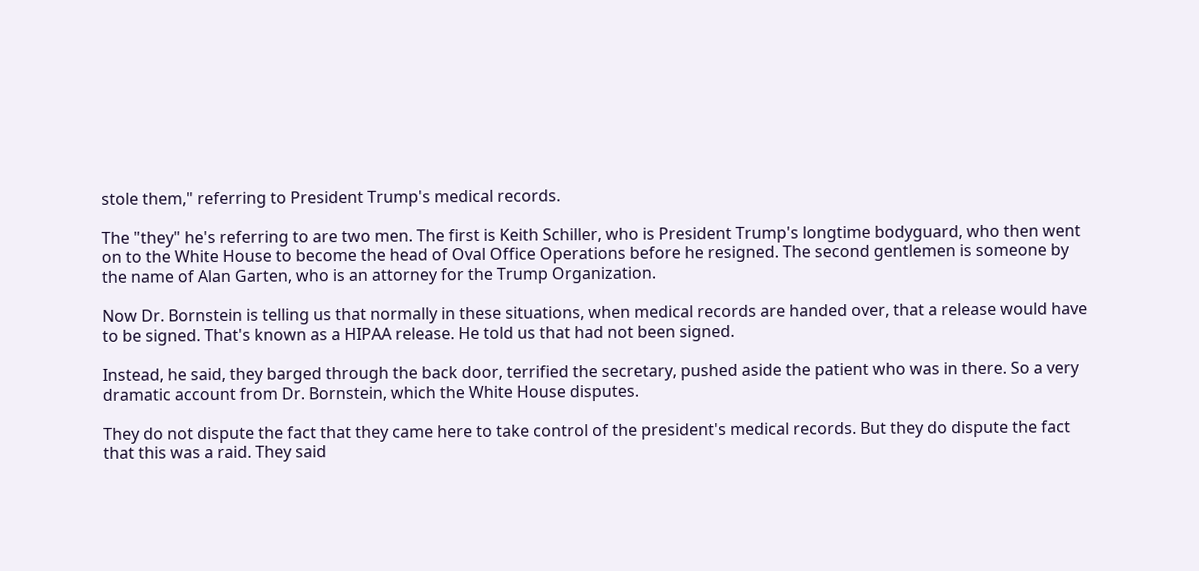stole them," referring to President Trump's medical records.

The "they" he's referring to are two men. The first is Keith Schiller, who is President Trump's longtime bodyguard, who then went on to the White House to become the head of Oval Office Operations before he resigned. The second gentlemen is someone by the name of Alan Garten, who is an attorney for the Trump Organization.

Now Dr. Bornstein is telling us that normally in these situations, when medical records are handed over, that a release would have to be signed. That's known as a HIPAA release. He told us that had not been signed.

Instead, he said, they barged through the back door, terrified the secretary, pushed aside the patient who was in there. So a very dramatic account from Dr. Bornstein, which the White House disputes.

They do not dispute the fact that they came here to take control of the president's medical records. But they do dispute the fact that this was a raid. They said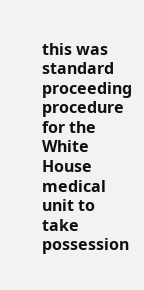this was standard proceeding procedure for the White House medical unit to take possession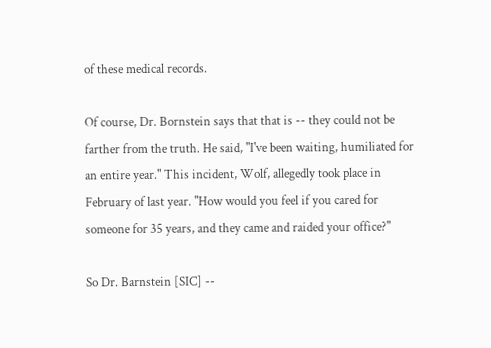of these medical records.

Of course, Dr. Bornstein says that that is -- they could not be farther from the truth. He said, "I've been waiting, humiliated for an entire year." This incident, Wolf, allegedly took place in February of last year. "How would you feel if you cared for someone for 35 years, and they came and raided your office?"

So Dr. Barnstein [SIC] --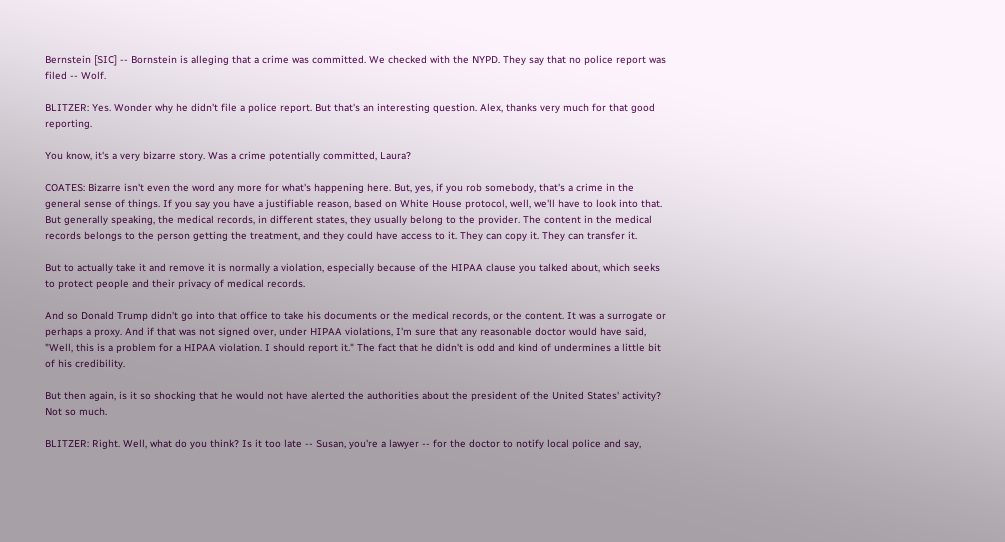Bernstein [SIC] -- Bornstein is alleging that a crime was committed. We checked with the NYPD. They say that no police report was filed -- Wolf.

BLITZER: Yes. Wonder why he didn't file a police report. But that's an interesting question. Alex, thanks very much for that good reporting.

You know, it's a very bizarre story. Was a crime potentially committed, Laura?

COATES: Bizarre isn't even the word any more for what's happening here. But, yes, if you rob somebody, that's a crime in the general sense of things. If you say you have a justifiable reason, based on White House protocol, well, we'll have to look into that. But generally speaking, the medical records, in different states, they usually belong to the provider. The content in the medical records belongs to the person getting the treatment, and they could have access to it. They can copy it. They can transfer it.

But to actually take it and remove it is normally a violation, especially because of the HIPAA clause you talked about, which seeks to protect people and their privacy of medical records.

And so Donald Trump didn't go into that office to take his documents or the medical records, or the content. It was a surrogate or perhaps a proxy. And if that was not signed over, under HIPAA violations, I'm sure that any reasonable doctor would have said, "Well, this is a problem for a HIPAA violation. I should report it." The fact that he didn't is odd and kind of undermines a little bit of his credibility.

But then again, is it so shocking that he would not have alerted the authorities about the president of the United States' activity? Not so much.

BLITZER: Right. Well, what do you think? Is it too late -- Susan, you're a lawyer -- for the doctor to notify local police and say,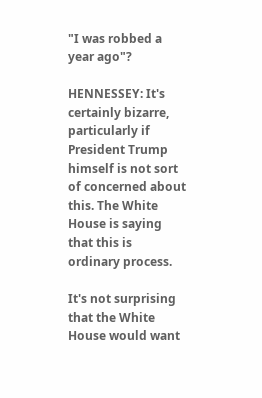"I was robbed a year ago"?

HENNESSEY: It's certainly bizarre, particularly if President Trump himself is not sort of concerned about this. The White House is saying that this is ordinary process.

It's not surprising that the White House would want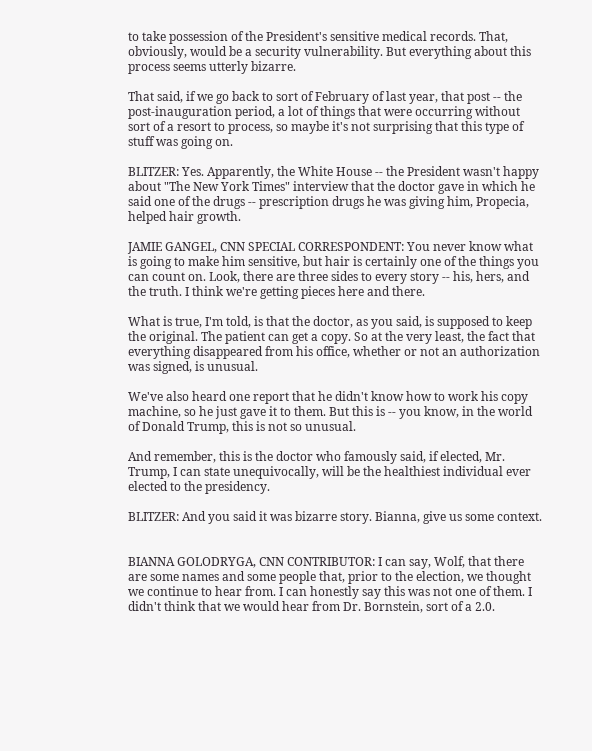to take possession of the President's sensitive medical records. That, obviously, would be a security vulnerability. But everything about this process seems utterly bizarre.

That said, if we go back to sort of February of last year, that post -- the post-inauguration period, a lot of things that were occurring without sort of a resort to process, so maybe it's not surprising that this type of stuff was going on.

BLITZER: Yes. Apparently, the White House -- the President wasn't happy about "The New York Times" interview that the doctor gave in which he said one of the drugs -- prescription drugs he was giving him, Propecia, helped hair growth.

JAMIE GANGEL, CNN SPECIAL CORRESPONDENT: You never know what is going to make him sensitive, but hair is certainly one of the things you can count on. Look, there are three sides to every story -- his, hers, and the truth. I think we're getting pieces here and there.

What is true, I'm told, is that the doctor, as you said, is supposed to keep the original. The patient can get a copy. So at the very least, the fact that everything disappeared from his office, whether or not an authorization was signed, is unusual.

We've also heard one report that he didn't know how to work his copy machine, so he just gave it to them. But this is -- you know, in the world of Donald Trump, this is not so unusual.

And remember, this is the doctor who famously said, if elected, Mr. Trump, I can state unequivocally, will be the healthiest individual ever elected to the presidency.

BLITZER: And you said it was bizarre story. Bianna, give us some context.


BIANNA GOLODRYGA, CNN CONTRIBUTOR: I can say, Wolf, that there are some names and some people that, prior to the election, we thought we continue to hear from. I can honestly say this was not one of them. I didn't think that we would hear from Dr. Bornstein, sort of a 2.0.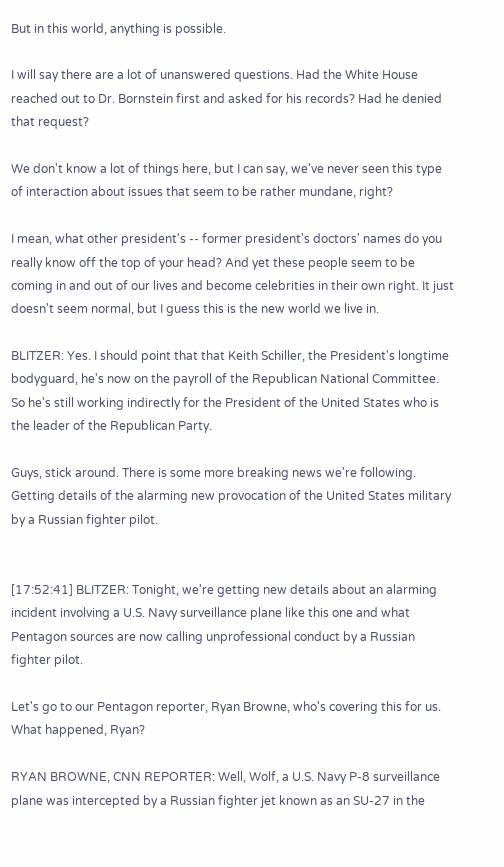But in this world, anything is possible.

I will say there are a lot of unanswered questions. Had the White House reached out to Dr. Bornstein first and asked for his records? Had he denied that request?

We don't know a lot of things here, but I can say, we've never seen this type of interaction about issues that seem to be rather mundane, right?

I mean, what other president's -- former president's doctors' names do you really know off the top of your head? And yet these people seem to be coming in and out of our lives and become celebrities in their own right. It just doesn't seem normal, but I guess this is the new world we live in.

BLITZER: Yes. I should point that that Keith Schiller, the President's longtime bodyguard, he's now on the payroll of the Republican National Committee. So he's still working indirectly for the President of the United States who is the leader of the Republican Party.

Guys, stick around. There is some more breaking news we're following. Getting details of the alarming new provocation of the United States military by a Russian fighter pilot.


[17:52:41] BLITZER: Tonight, we're getting new details about an alarming incident involving a U.S. Navy surveillance plane like this one and what Pentagon sources are now calling unprofessional conduct by a Russian fighter pilot.

Let's go to our Pentagon reporter, Ryan Browne, who's covering this for us. What happened, Ryan?

RYAN BROWNE, CNN REPORTER: Well, Wolf, a U.S. Navy P-8 surveillance plane was intercepted by a Russian fighter jet known as an SU-27 in the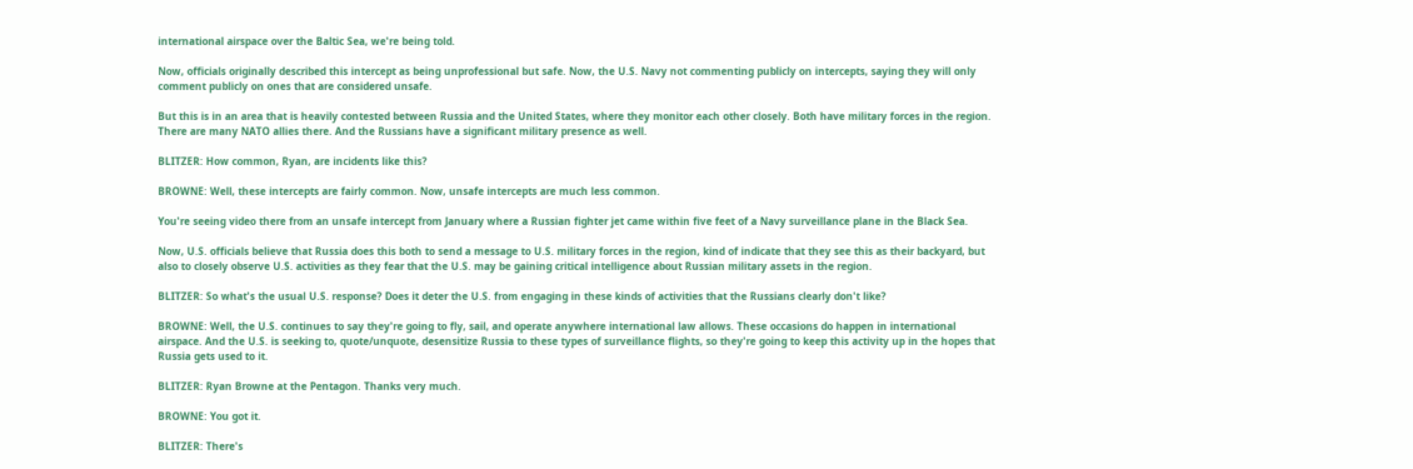international airspace over the Baltic Sea, we're being told.

Now, officials originally described this intercept as being unprofessional but safe. Now, the U.S. Navy not commenting publicly on intercepts, saying they will only comment publicly on ones that are considered unsafe.

But this is in an area that is heavily contested between Russia and the United States, where they monitor each other closely. Both have military forces in the region. There are many NATO allies there. And the Russians have a significant military presence as well.

BLITZER: How common, Ryan, are incidents like this?

BROWNE: Well, these intercepts are fairly common. Now, unsafe intercepts are much less common.

You're seeing video there from an unsafe intercept from January where a Russian fighter jet came within five feet of a Navy surveillance plane in the Black Sea.

Now, U.S. officials believe that Russia does this both to send a message to U.S. military forces in the region, kind of indicate that they see this as their backyard, but also to closely observe U.S. activities as they fear that the U.S. may be gaining critical intelligence about Russian military assets in the region.

BLITZER: So what's the usual U.S. response? Does it deter the U.S. from engaging in these kinds of activities that the Russians clearly don't like?

BROWNE: Well, the U.S. continues to say they're going to fly, sail, and operate anywhere international law allows. These occasions do happen in international airspace. And the U.S. is seeking to, quote/unquote, desensitize Russia to these types of surveillance flights, so they're going to keep this activity up in the hopes that Russia gets used to it.

BLITZER: Ryan Browne at the Pentagon. Thanks very much.

BROWNE: You got it.

BLITZER: There's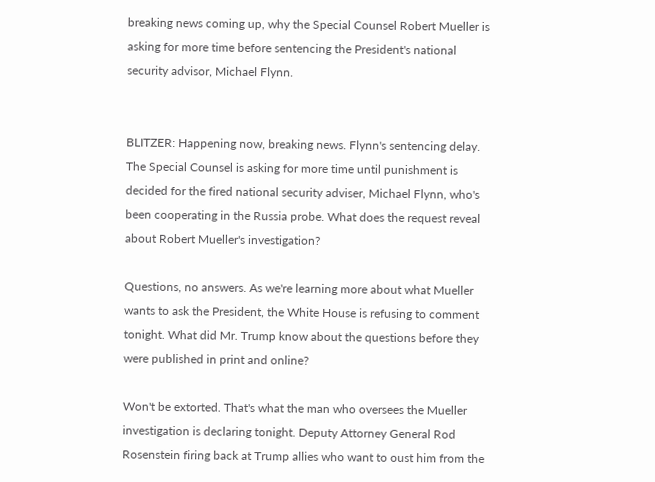breaking news coming up, why the Special Counsel Robert Mueller is asking for more time before sentencing the President's national security advisor, Michael Flynn.


BLITZER: Happening now, breaking news. Flynn's sentencing delay. The Special Counsel is asking for more time until punishment is decided for the fired national security adviser, Michael Flynn, who's been cooperating in the Russia probe. What does the request reveal about Robert Mueller's investigation?

Questions, no answers. As we're learning more about what Mueller wants to ask the President, the White House is refusing to comment tonight. What did Mr. Trump know about the questions before they were published in print and online?

Won't be extorted. That's what the man who oversees the Mueller investigation is declaring tonight. Deputy Attorney General Rod Rosenstein firing back at Trump allies who want to oust him from the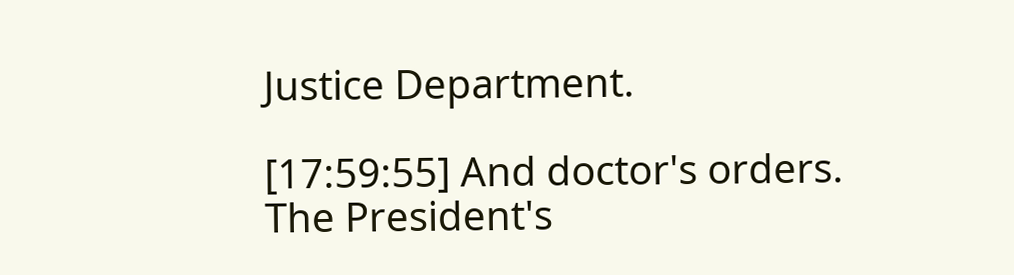Justice Department.

[17:59:55] And doctor's orders. The President's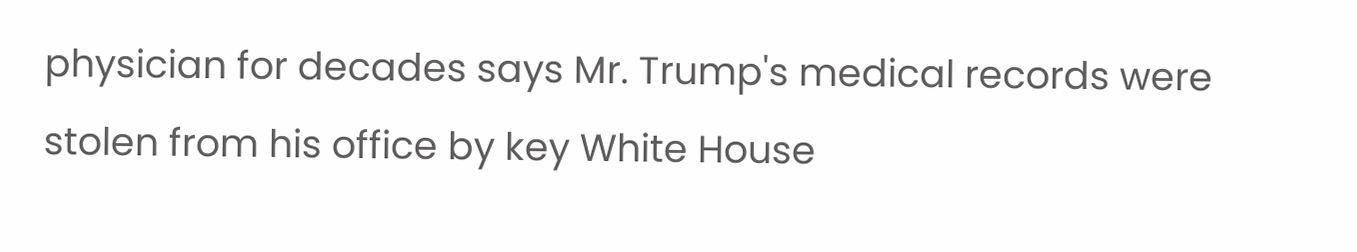physician for decades says Mr. Trump's medical records were stolen from his office by key White House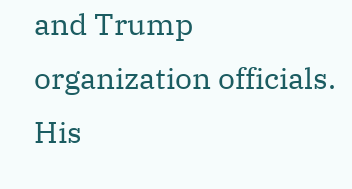and Trump organization officials. His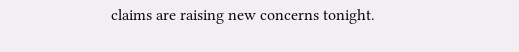claims are raising new concerns tonight.